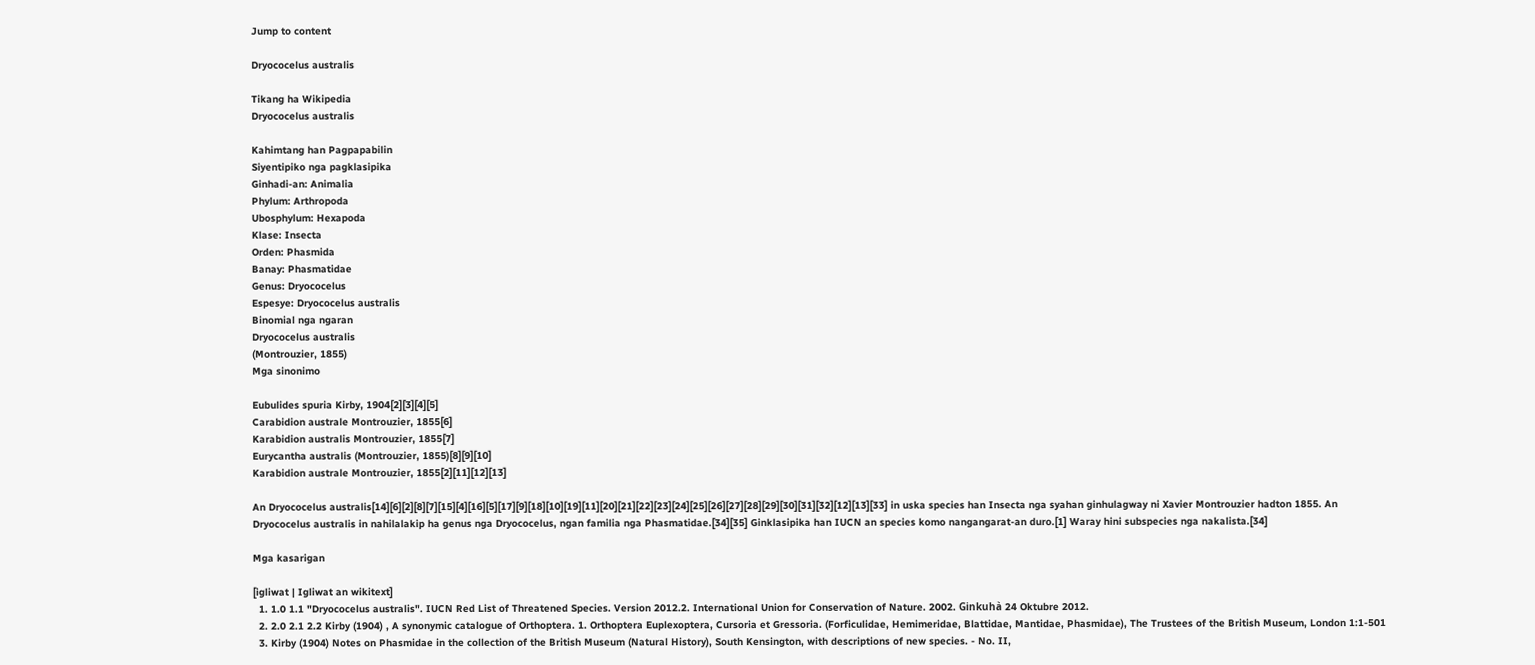Jump to content

Dryococelus australis

Tikang ha Wikipedia
Dryococelus australis

Kahimtang han Pagpapabilin
Siyentipiko nga pagklasipika
Ginhadi-an: Animalia
Phylum: Arthropoda
Ubosphylum: Hexapoda
Klase: Insecta
Orden: Phasmida
Banay: Phasmatidae
Genus: Dryococelus
Espesye: Dryococelus australis
Binomial nga ngaran
Dryococelus australis
(Montrouzier, 1855)
Mga sinonimo

Eubulides spuria Kirby, 1904[2][3][4][5]
Carabidion australe Montrouzier, 1855[6]
Karabidion australis Montrouzier, 1855[7]
Eurycantha australis (Montrouzier, 1855)[8][9][10]
Karabidion australe Montrouzier, 1855[2][11][12][13]

An Dryococelus australis[14][6][2][8][7][15][4][16][5][17][9][18][10][19][11][20][21][22][23][24][25][26][27][28][29][30][31][32][12][13][33] in uska species han Insecta nga syahan ginhulagway ni Xavier Montrouzier hadton 1855. An Dryococelus australis in nahilalakip ha genus nga Dryococelus, ngan familia nga Phasmatidae.[34][35] Ginklasipika han IUCN an species komo nangangarat-an duro.[1] Waray hini subspecies nga nakalista.[34]

Mga kasarigan

[igliwat | Igliwat an wikitext]
  1. 1.0 1.1 "Dryococelus australis". IUCN Red List of Threatened Species. Version 2012.2. International Union for Conservation of Nature. 2002. Ginkuhà 24 Oktubre 2012.
  2. 2.0 2.1 2.2 Kirby (1904) , A synonymic catalogue of Orthoptera. 1. Orthoptera Euplexoptera, Cursoria et Gressoria. (Forficulidae, Hemimeridae, Blattidae, Mantidae, Phasmidae), The Trustees of the British Museum, London 1:1-501
  3. Kirby (1904) Notes on Phasmidae in the collection of the British Museum (Natural History), South Kensington, with descriptions of new species. - No. II,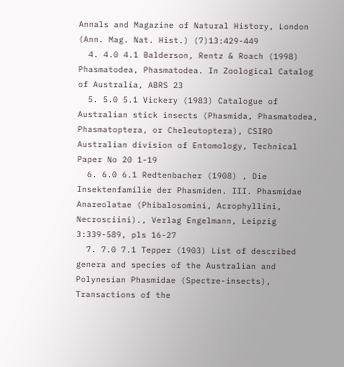Annals and Magazine of Natural History, London (Ann. Mag. Nat. Hist.) (7)13:429-449
  4. 4.0 4.1 Balderson, Rentz & Roach (1998) Phasmatodea, Phasmatodea. In Zoological Catalog of Australia, ABRS 23
  5. 5.0 5.1 Vickery (1983) Catalogue of Australian stick insects (Phasmida, Phasmatodea, Phasmatoptera, or Cheleutoptera), CSIRO Australian division of Entomology, Technical Paper No 20 1-19
  6. 6.0 6.1 Redtenbacher (1908) , Die Insektenfamilie der Phasmiden. III. Phasmidae Anareolatae (Phibalosomini, Acrophyllini, Necrosciini)., Verlag Engelmann, Leipzig 3:339-589, pls 16-27
  7. 7.0 7.1 Tepper (1903) List of described genera and species of the Australian and Polynesian Phasmidae (Spectre-insects), Transactions of the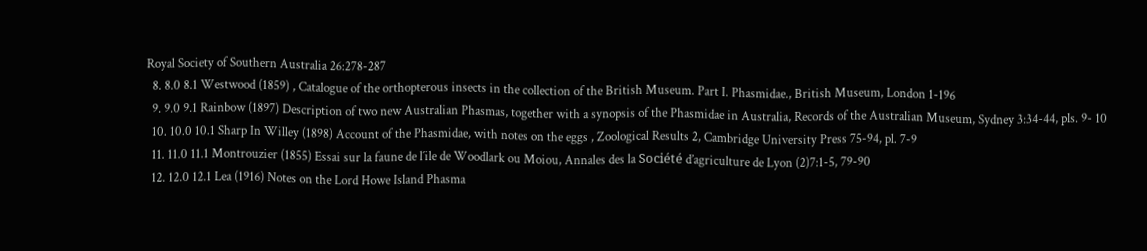Royal Society of Southern Australia 26:278-287
  8. 8.0 8.1 Westwood (1859) , Catalogue of the orthopterous insects in the collection of the British Museum. Part I. Phasmidae., British Museum, London 1-196
  9. 9.0 9.1 Rainbow (1897) Description of two new Australian Phasmas, together with a synopsis of the Phasmidae in Australia, Records of the Australian Museum, Sydney 3:34-44, pls. 9- 10
  10. 10.0 10.1 Sharp In Willey (1898) Account of the Phasmidae, with notes on the eggs , Zoological Results 2, Cambridge University Press 75-94, pl. 7-9
  11. 11.0 11.1 Montrouzier (1855) Essai sur la faune de l´ile de Woodlark ou Moiou, Annales des la Société d’agriculture de Lyon (2)7:1-5, 79-90
  12. 12.0 12.1 Lea (1916) Notes on the Lord Howe Island Phasma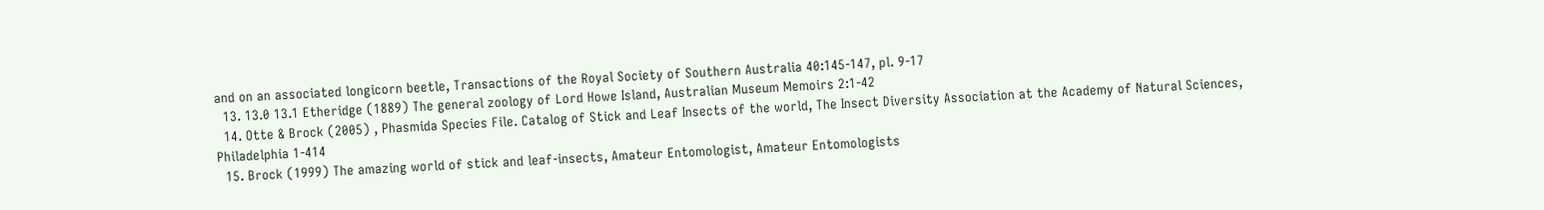and on an associated longicorn beetle, Transactions of the Royal Society of Southern Australia 40:145-147, pl. 9-17
  13. 13.0 13.1 Etheridge (1889) The general zoology of Lord Howe Island, Australian Museum Memoirs 2:1-42
  14. Otte & Brock (2005) , Phasmida Species File. Catalog of Stick and Leaf Insects of the world, The Insect Diversity Association at the Academy of Natural Sciences, Philadelphia 1-414
  15. Brock (1999) The amazing world of stick and leaf-insects, Amateur Entomologist, Amateur Entomologists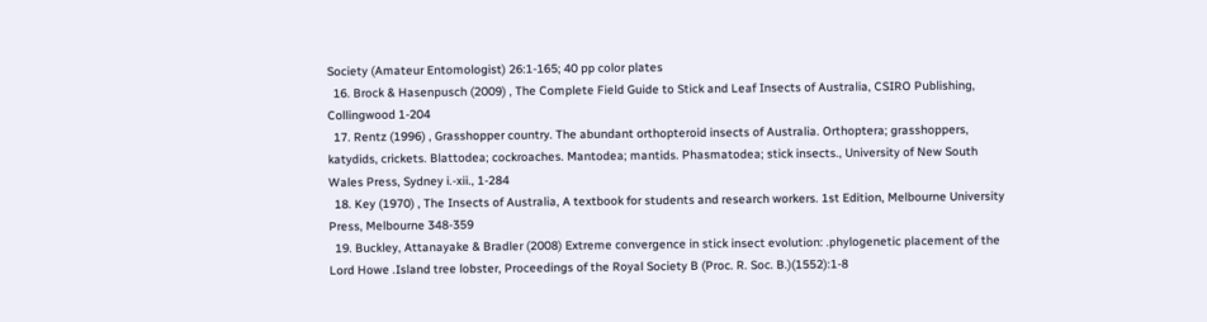Society (Amateur Entomologist) 26:1-165; 40 pp color plates
  16. Brock & Hasenpusch (2009) , The Complete Field Guide to Stick and Leaf Insects of Australia, CSIRO Publishing, Collingwood 1-204
  17. Rentz (1996) , Grasshopper country. The abundant orthopteroid insects of Australia. Orthoptera; grasshoppers, katydids, crickets. Blattodea; cockroaches. Mantodea; mantids. Phasmatodea; stick insects., University of New South Wales Press, Sydney i.-xii., 1-284
  18. Key (1970) , The Insects of Australia, A textbook for students and research workers. 1st Edition, Melbourne University Press, Melbourne 348-359
  19. Buckley, Attanayake & Bradler (2008) Extreme convergence in stick insect evolution: .phylogenetic placement of the Lord Howe .Island tree lobster, Proceedings of the Royal Society B (Proc. R. Soc. B.)(1552):1-8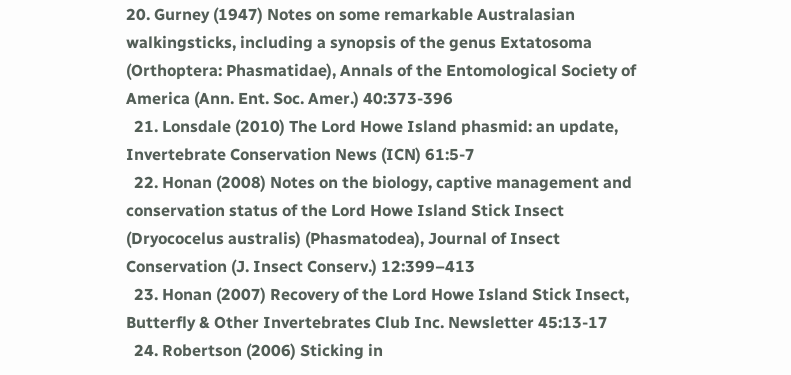20. Gurney (1947) Notes on some remarkable Australasian walkingsticks, including a synopsis of the genus Extatosoma (Orthoptera: Phasmatidae), Annals of the Entomological Society of America (Ann. Ent. Soc. Amer.) 40:373-396
  21. Lonsdale (2010) The Lord Howe Island phasmid: an update, Invertebrate Conservation News (ICN) 61:5-7
  22. Honan (2008) Notes on the biology, captive management and conservation status of the Lord Howe Island Stick Insect (Dryococelus australis) (Phasmatodea), Journal of Insect Conservation (J. Insect Conserv.) 12:399–413
  23. Honan (2007) Recovery of the Lord Howe Island Stick Insect, Butterfly & Other Invertebrates Club Inc. Newsletter 45:13-17
  24. Robertson (2006) Sticking in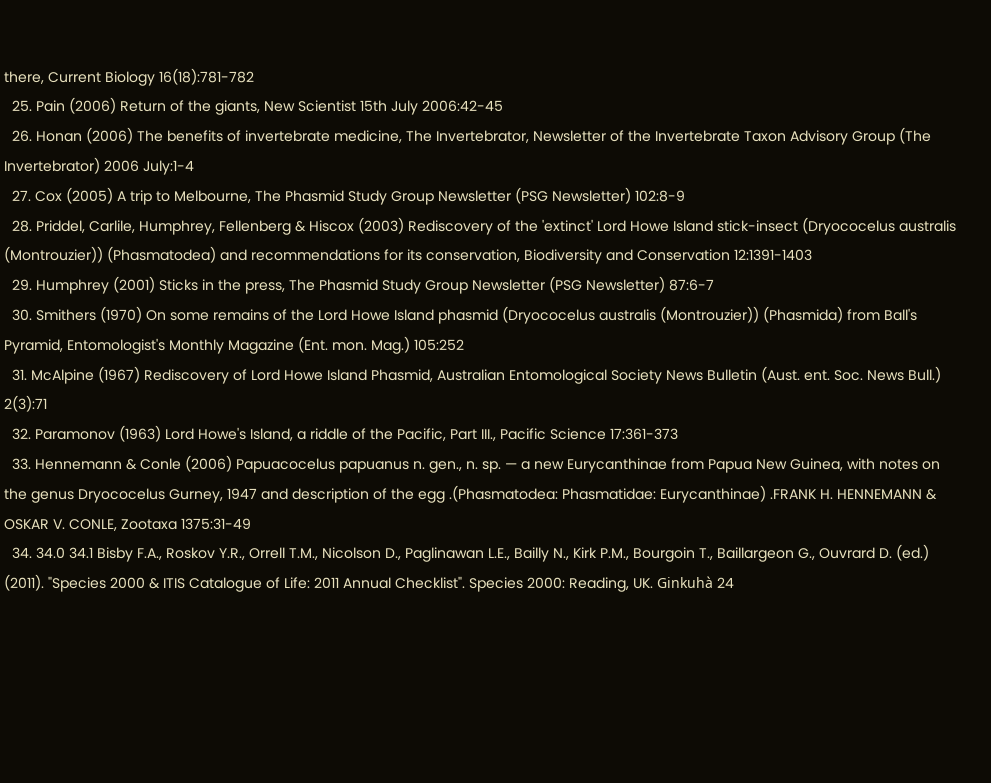there, Current Biology 16(18):781-782
  25. Pain (2006) Return of the giants, New Scientist 15th July 2006:42-45
  26. Honan (2006) The benefits of invertebrate medicine, The Invertebrator, Newsletter of the Invertebrate Taxon Advisory Group (The Invertebrator) 2006 July:1-4
  27. Cox (2005) A trip to Melbourne, The Phasmid Study Group Newsletter (PSG Newsletter) 102:8-9
  28. Priddel, Carlile, Humphrey, Fellenberg & Hiscox (2003) Rediscovery of the 'extinct' Lord Howe Island stick-insect (Dryococelus australis (Montrouzier)) (Phasmatodea) and recommendations for its conservation, Biodiversity and Conservation 12:1391-1403
  29. Humphrey (2001) Sticks in the press, The Phasmid Study Group Newsletter (PSG Newsletter) 87:6-7
  30. Smithers (1970) On some remains of the Lord Howe Island phasmid (Dryococelus australis (Montrouzier)) (Phasmida) from Ball's Pyramid, Entomologist's Monthly Magazine (Ent. mon. Mag.) 105:252
  31. McAlpine (1967) Rediscovery of Lord Howe Island Phasmid, Australian Entomological Society News Bulletin (Aust. ent. Soc. News Bull.) 2(3):71
  32. Paramonov (1963) Lord Howe's Island, a riddle of the Pacific, Part III., Pacific Science 17:361-373
  33. Hennemann & Conle (2006) Papuacocelus papuanus n. gen., n. sp. — a new Eurycanthinae from Papua New Guinea, with notes on the genus Dryococelus Gurney, 1947 and description of the egg .(Phasmatodea: Phasmatidae: Eurycanthinae) .FRANK H. HENNEMANN & OSKAR V. CONLE, Zootaxa 1375:31-49
  34. 34.0 34.1 Bisby F.A., Roskov Y.R., Orrell T.M., Nicolson D., Paglinawan L.E., Bailly N., Kirk P.M., Bourgoin T., Baillargeon G., Ouvrard D. (ed.) (2011). "Species 2000 & ITIS Catalogue of Life: 2011 Annual Checklist". Species 2000: Reading, UK. Ginkuhà 24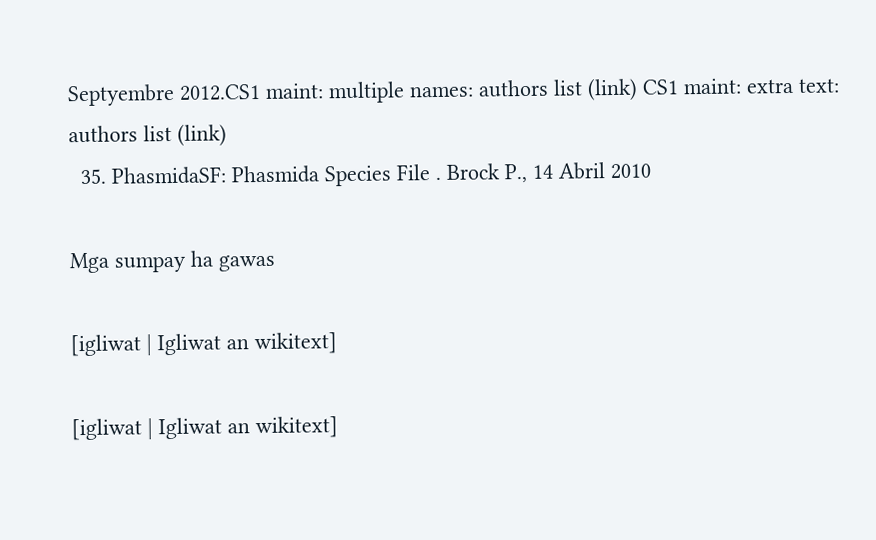Septyembre 2012.CS1 maint: multiple names: authors list (link) CS1 maint: extra text: authors list (link)
  35. PhasmidaSF: Phasmida Species File . Brock P., 14 Abril 2010

Mga sumpay ha gawas

[igliwat | Igliwat an wikitext]

[igliwat | Igliwat an wikitext]